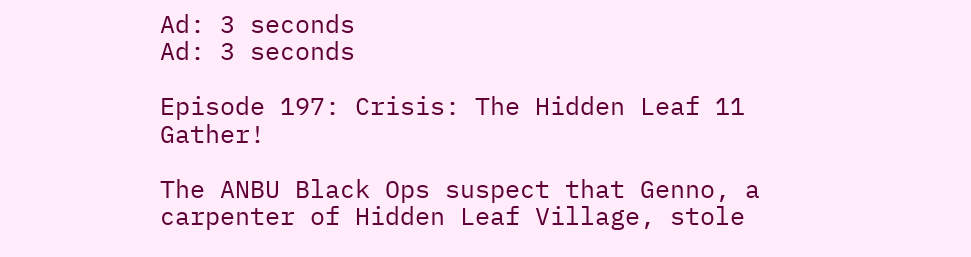Ad: 3 seconds
Ad: 3 seconds

Episode 197: Crisis: The Hidden Leaf 11 Gather!

The ANBU Black Ops suspect that Genno, a carpenter of Hidden Leaf Village, stole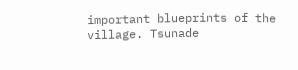important blueprints of the village. Tsunade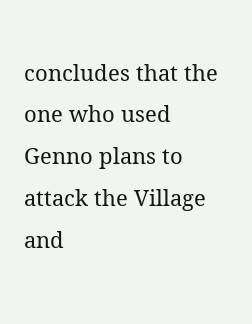concludes that the one who used Genno plans to attack the Village and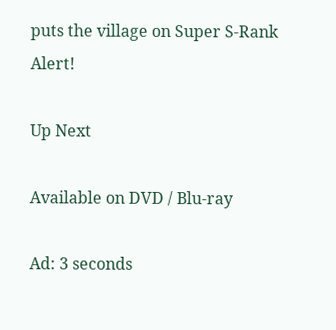puts the village on Super S-Rank Alert!

Up Next

Available on DVD / Blu-ray

Ad: 3 seconds